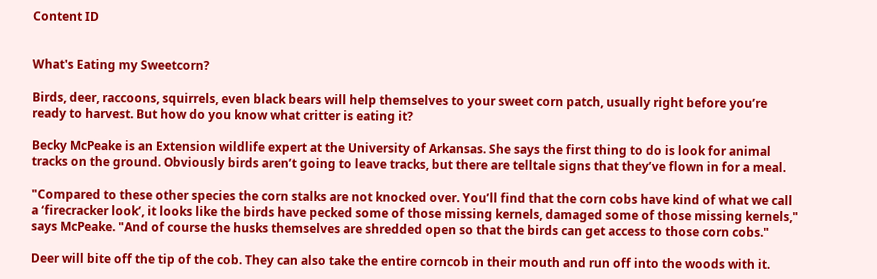Content ID


What's Eating my Sweetcorn?

Birds, deer, raccoons, squirrels, even black bears will help themselves to your sweet corn patch, usually right before you’re ready to harvest. But how do you know what critter is eating it?

Becky McPeake is an Extension wildlife expert at the University of Arkansas. She says the first thing to do is look for animal tracks on the ground. Obviously birds aren’t going to leave tracks, but there are telltale signs that they’ve flown in for a meal.

"Compared to these other species the corn stalks are not knocked over. You’ll find that the corn cobs have kind of what we call a ‘firecracker look’, it looks like the birds have pecked some of those missing kernels, damaged some of those missing kernels," says McPeake. "And of course the husks themselves are shredded open so that the birds can get access to those corn cobs."

Deer will bite off the tip of the cob. They can also take the entire corncob in their mouth and run off into the woods with it.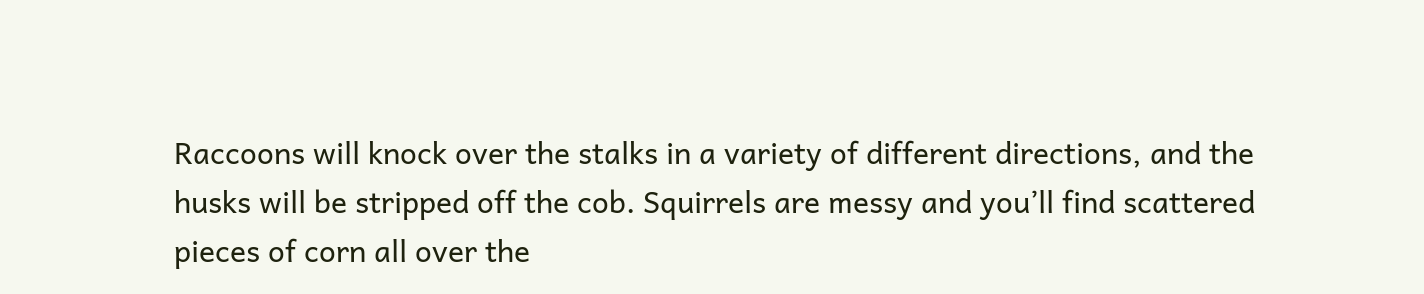Raccoons will knock over the stalks in a variety of different directions, and the husks will be stripped off the cob. Squirrels are messy and you’ll find scattered pieces of corn all over the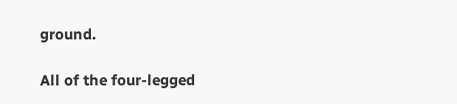ground.

All of the four-legged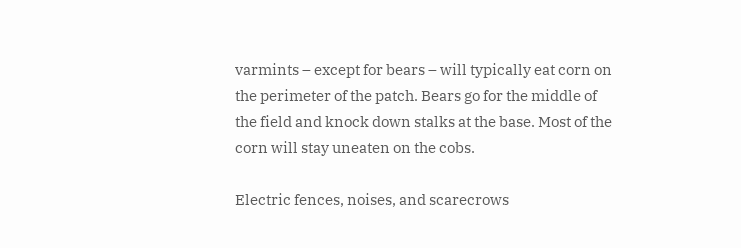varmints – except for bears – will typically eat corn on the perimeter of the patch. Bears go for the middle of the field and knock down stalks at the base. Most of the corn will stay uneaten on the cobs.

Electric fences, noises, and scarecrows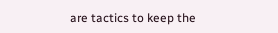are tactics to keep the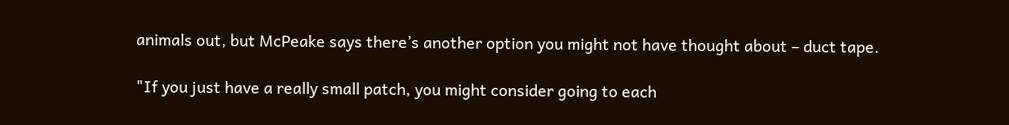animals out, but McPeake says there’s another option you might not have thought about – duct tape.

"If you just have a really small patch, you might consider going to each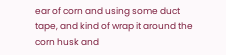ear of corn and using some duct tape, and kind of wrap it around the corn husk and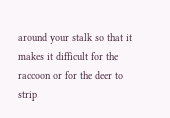around your stalk so that it makes it difficult for the raccoon or for the deer to strip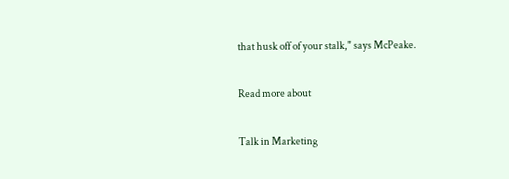that husk off of your stalk," says McPeake.

Read more about

Talk in Marketing